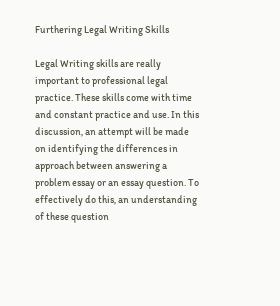Furthering Legal Writing Skills

Legal Writing skills are really important to professional legal practice. These skills come with time and constant practice and use. In this discussion, an attempt will be made on identifying the differences in approach between answering a problem essay or an essay question. To effectively do this, an understanding of these question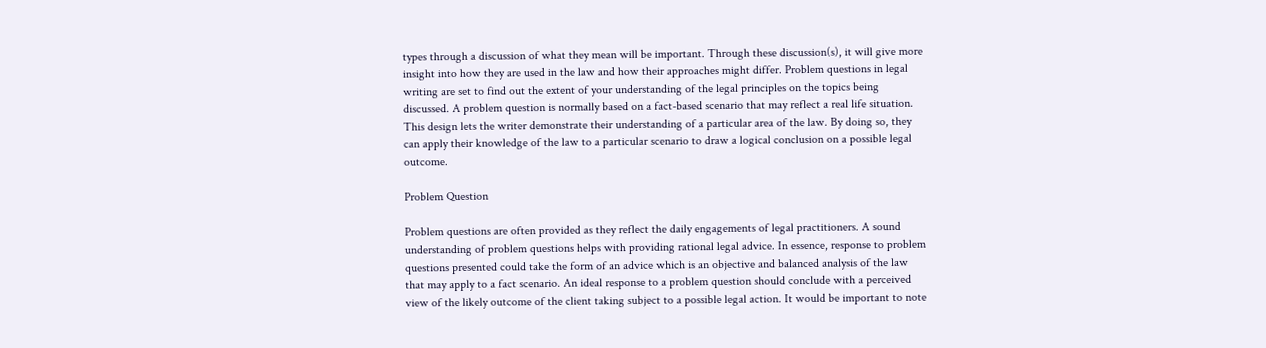types through a discussion of what they mean will be important. Through these discussion(s), it will give more insight into how they are used in the law and how their approaches might differ. Problem questions in legal writing are set to find out the extent of your understanding of the legal principles on the topics being discussed. A problem question is normally based on a fact-based scenario that may reflect a real life situation. This design lets the writer demonstrate their understanding of a particular area of the law. By doing so, they can apply their knowledge of the law to a particular scenario to draw a logical conclusion on a possible legal outcome.

Problem Question

Problem questions are often provided as they reflect the daily engagements of legal practitioners. A sound understanding of problem questions helps with providing rational legal advice. In essence, response to problem questions presented could take the form of an advice which is an objective and balanced analysis of the law that may apply to a fact scenario. An ideal response to a problem question should conclude with a perceived view of the likely outcome of the client taking subject to a possible legal action. It would be important to note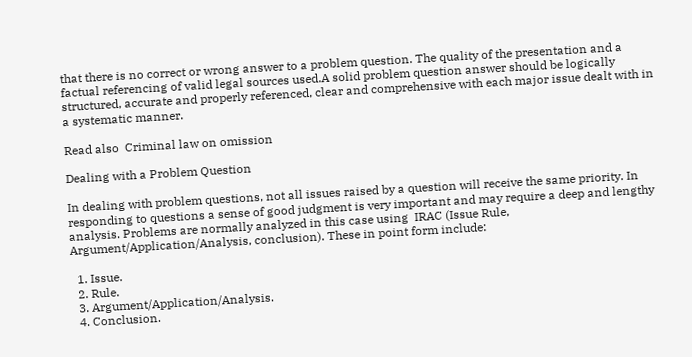that there is no correct or wrong answer to a problem question. The quality of the presentation and a factual referencing of valid legal sources used.A solid problem question answer should be logically structured, accurate and properly referenced, clear and comprehensive with each major issue dealt with in a systematic manner.

Read also  Criminal law on omission

Dealing with a Problem Question

In dealing with problem questions, not all issues raised by a question will receive the same priority. In responding to questions a sense of good judgment is very important and may require a deep and lengthy analysis. Problems are normally analyzed in this case using  IRAC (Issue Rule, Argument/Application/Analysis, conclusion). These in point form include:

  1. Issue.
  2. Rule.
  3. Argument/Application/Analysis.
  4. Conclusion.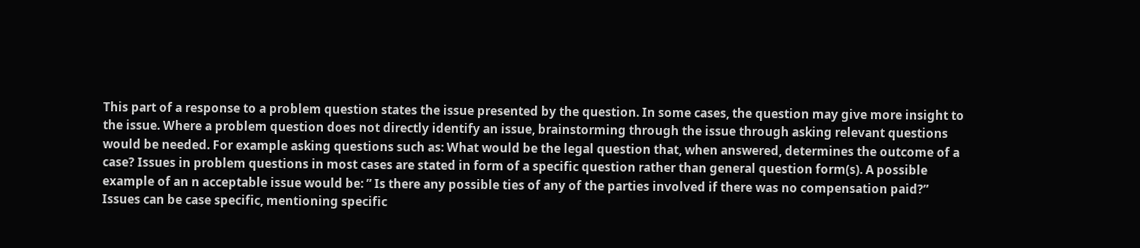This part of a response to a problem question states the issue presented by the question. In some cases, the question may give more insight to the issue. Where a problem question does not directly identify an issue, brainstorming through the issue through asking relevant questions would be needed. For example asking questions such as: What would be the legal question that, when answered, determines the outcome of a case? Issues in problem questions in most cases are stated in form of a specific question rather than general question form(s). A possible example of an n acceptable issue would be: ” Is there any possible ties of any of the parties involved if there was no compensation paid?” Issues can be case specific, mentioning specific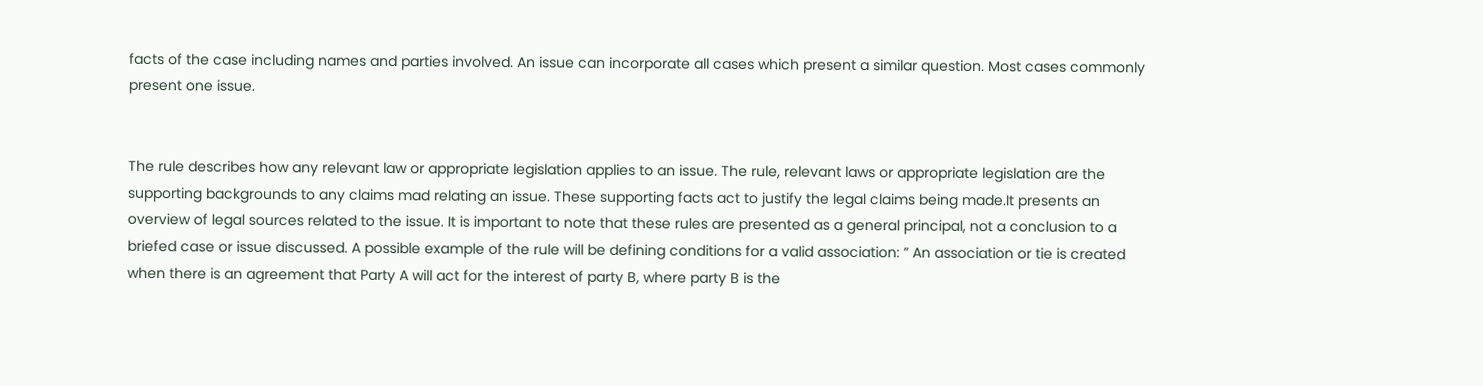facts of the case including names and parties involved. An issue can incorporate all cases which present a similar question. Most cases commonly present one issue.


The rule describes how any relevant law or appropriate legislation applies to an issue. The rule, relevant laws or appropriate legislation are the supporting backgrounds to any claims mad relating an issue. These supporting facts act to justify the legal claims being made.It presents an overview of legal sources related to the issue. It is important to note that these rules are presented as a general principal, not a conclusion to a briefed case or issue discussed. A possible example of the rule will be defining conditions for a valid association: ” An association or tie is created when there is an agreement that Party A will act for the interest of party B, where party B is the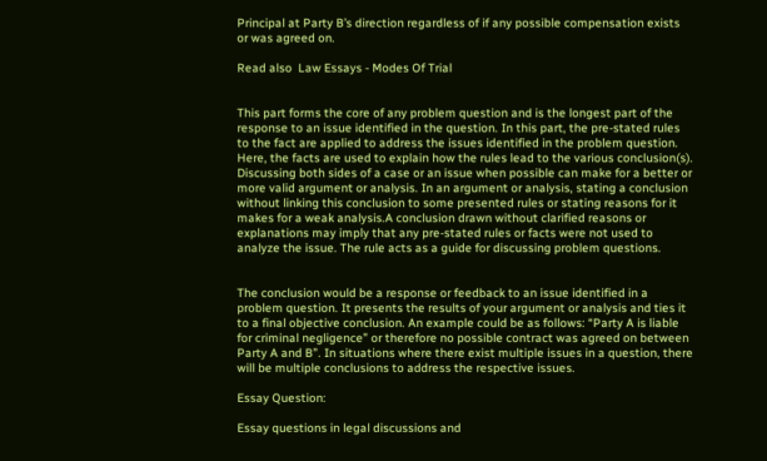Principal at Party B’s direction regardless of if any possible compensation exists or was agreed on.

Read also  Law Essays - Modes Of Trial


This part forms the core of any problem question and is the longest part of the response to an issue identified in the question. In this part, the pre-stated rules to the fact are applied to address the issues identified in the problem question. Here, the facts are used to explain how the rules lead to the various conclusion(s). Discussing both sides of a case or an issue when possible can make for a better or more valid argument or analysis. In an argument or analysis, stating a conclusion without linking this conclusion to some presented rules or stating reasons for it makes for a weak analysis.A conclusion drawn without clarified reasons or explanations may imply that any pre-stated rules or facts were not used to analyze the issue. The rule acts as a guide for discussing problem questions.


The conclusion would be a response or feedback to an issue identified in a problem question. It presents the results of your argument or analysis and ties it to a final objective conclusion. An example could be as follows: “Party A is liable for criminal negligence” or therefore no possible contract was agreed on between Party A and B”. In situations where there exist multiple issues in a question, there will be multiple conclusions to address the respective issues.

Essay Question:

Essay questions in legal discussions and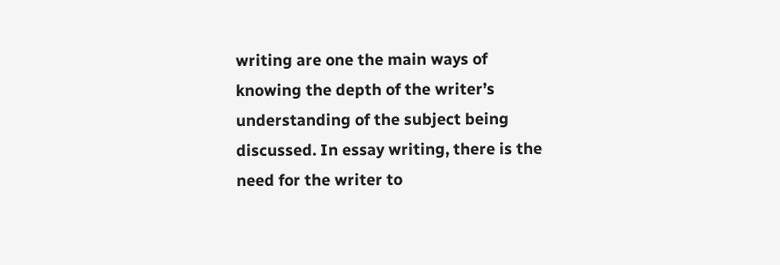writing are one the main ways of knowing the depth of the writer’s understanding of the subject being discussed. In essay writing, there is the need for the writer to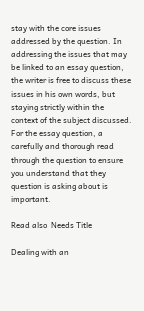stay with the core issues addressed by the question. In addressing the issues that may be linked to an essay question, the writer is free to discuss these issues in his own words, but staying strictly within the context of the subject discussed. For the essay question, a carefully and thorough read through the question to ensure you understand that they question is asking about is important.

Read also  Needs Title

Dealing with an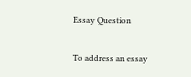Essay Question

To address an essay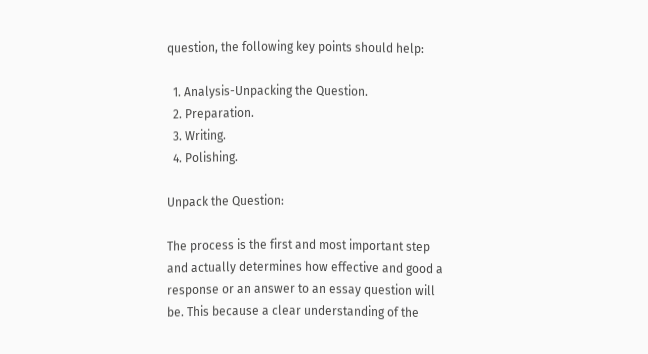question, the following key points should help:

  1. Analysis-Unpacking the Question.
  2. Preparation.
  3. Writing.
  4. Polishing.

Unpack the Question:

The process is the first and most important step and actually determines how effective and good a response or an answer to an essay question will be. This because a clear understanding of the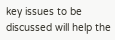key issues to be discussed will help the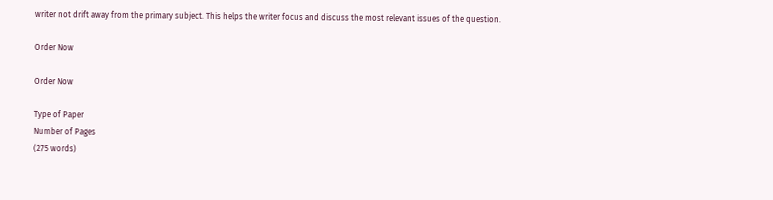writer not drift away from the primary subject. This helps the writer focus and discuss the most relevant issues of the question.

Order Now

Order Now

Type of Paper
Number of Pages
(275 words)